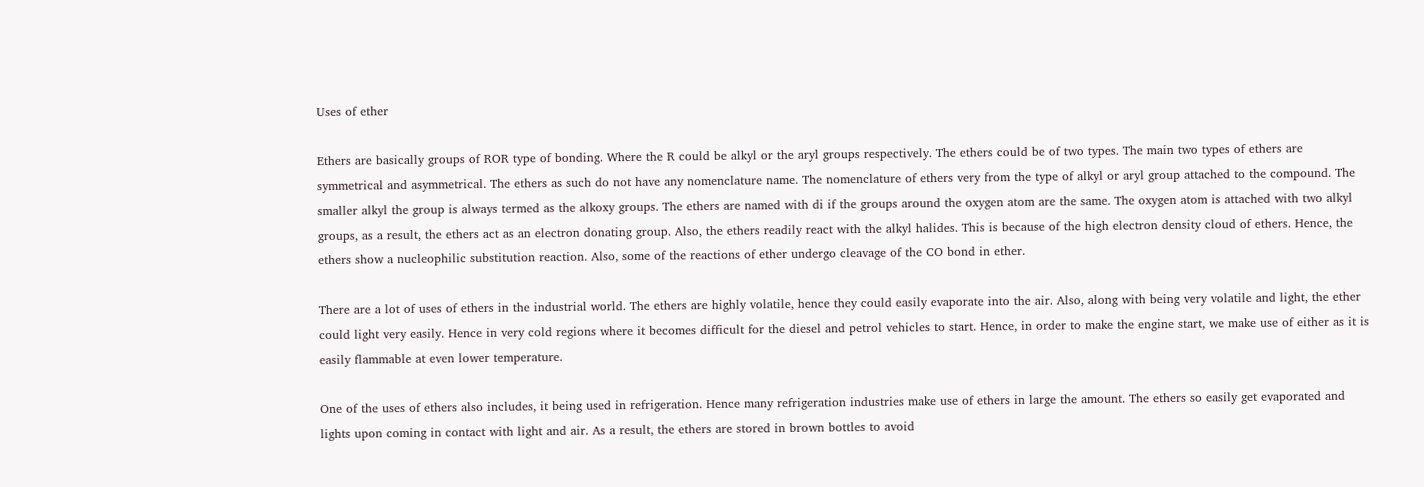Uses of ether

Ethers are basically groups of ROR type of bonding. Where the R could be alkyl or the aryl groups respectively. The ethers could be of two types. The main two types of ethers are symmetrical and asymmetrical. The ethers as such do not have any nomenclature name. The nomenclature of ethers very from the type of alkyl or aryl group attached to the compound. The smaller alkyl the group is always termed as the alkoxy groups. The ethers are named with di if the groups around the oxygen atom are the same. The oxygen atom is attached with two alkyl groups, as a result, the ethers act as an electron donating group. Also, the ethers readily react with the alkyl halides. This is because of the high electron density cloud of ethers. Hence, the ethers show a nucleophilic substitution reaction. Also, some of the reactions of ether undergo cleavage of the CO bond in ether.

There are a lot of uses of ethers in the industrial world. The ethers are highly volatile, hence they could easily evaporate into the air. Also, along with being very volatile and light, the ether could light very easily. Hence in very cold regions where it becomes difficult for the diesel and petrol vehicles to start. Hence, in order to make the engine start, we make use of either as it is easily flammable at even lower temperature.

One of the uses of ethers also includes, it being used in refrigeration. Hence many refrigeration industries make use of ethers in large the amount. The ethers so easily get evaporated and lights upon coming in contact with light and air. As a result, the ethers are stored in brown bottles to avoid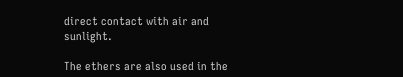direct contact with air and sunlight.

The ethers are also used in the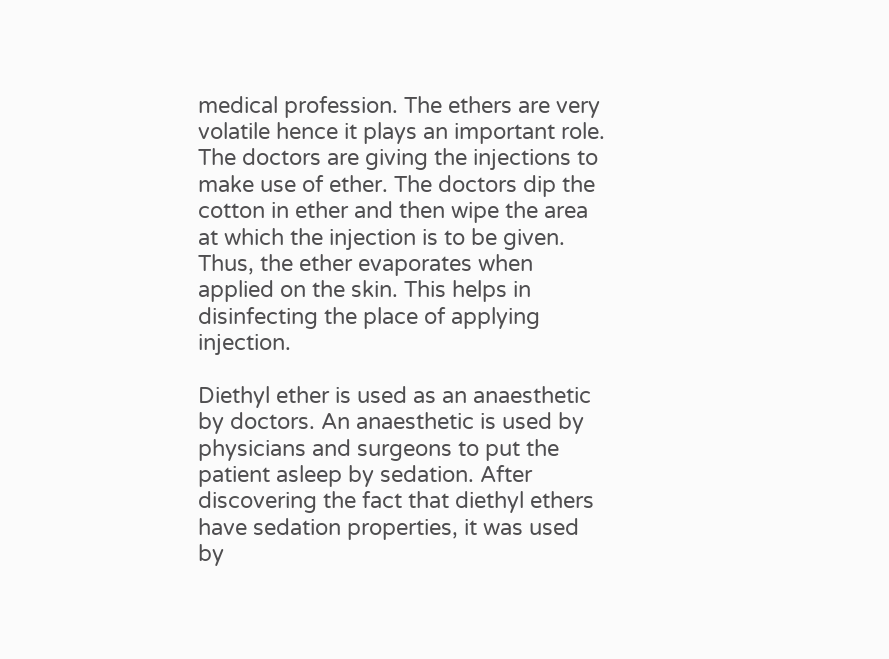medical profession. The ethers are very volatile hence it plays an important role. The doctors are giving the injections to make use of ether. The doctors dip the cotton in ether and then wipe the area at which the injection is to be given. Thus, the ether evaporates when applied on the skin. This helps in disinfecting the place of applying injection.

Diethyl ether is used as an anaesthetic by doctors. An anaesthetic is used by physicians and surgeons to put the patient asleep by sedation. After discovering the fact that diethyl ethers have sedation properties, it was used by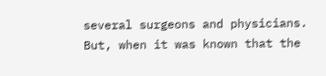several surgeons and physicians. But, when it was known that the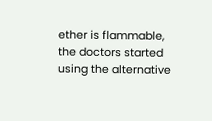ether is flammable, the doctors started using the alternative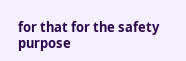for that for the safety purpose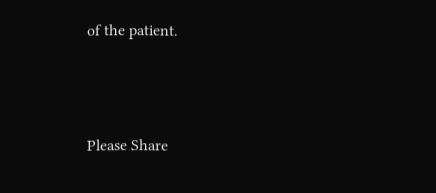of the patient.



Please Share